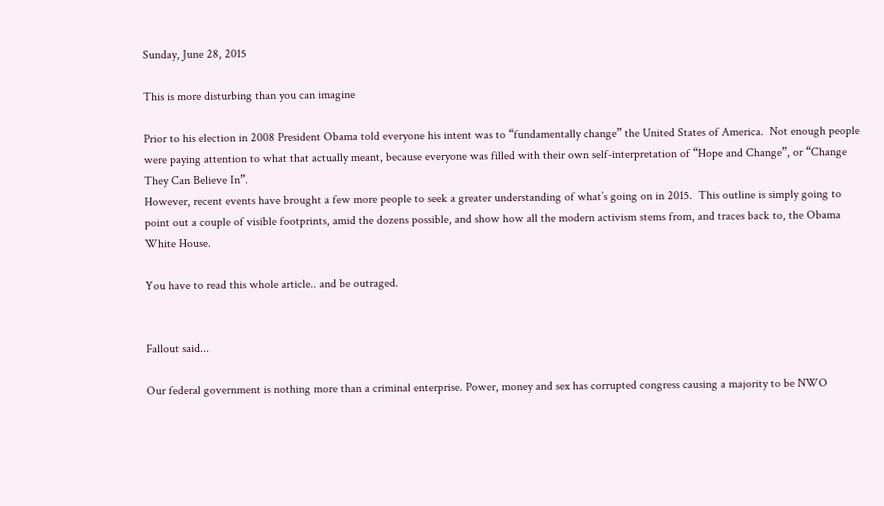Sunday, June 28, 2015

This is more disturbing than you can imagine

Prior to his election in 2008 President Obama told everyone his intent was to “fundamentally change” the United States of America.  Not enough people were paying attention to what that actually meant, because everyone was filled with their own self-interpretation of “Hope and Change”, or “Change They Can Believe In”.
However, recent events have brought a few more people to seek a greater understanding of what’s going on in 2015.  This outline is simply going to point out a couple of visible footprints, amid the dozens possible, and show how all the modern activism stems from, and traces back to, the Obama White House.

You have to read this whole article.. and be outraged.


Fallout said...

Our federal government is nothing more than a criminal enterprise. Power, money and sex has corrupted congress causing a majority to be NWO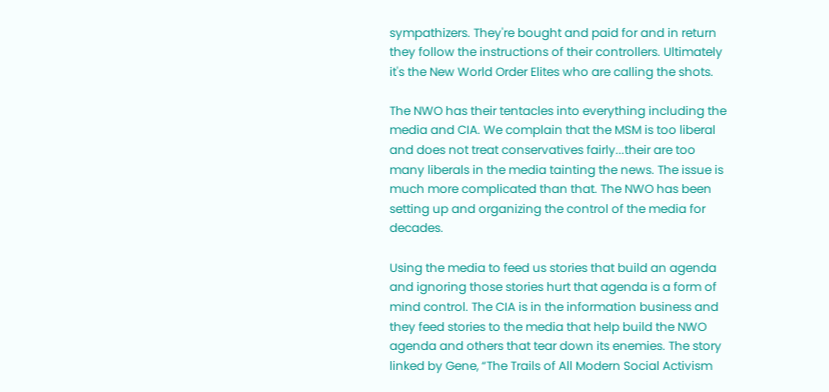sympathizers. They're bought and paid for and in return they follow the instructions of their controllers. Ultimately it's the New World Order Elites who are calling the shots.

The NWO has their tentacles into everything including the media and CIA. We complain that the MSM is too liberal and does not treat conservatives fairly...their are too many liberals in the media tainting the news. The issue is much more complicated than that. The NWO has been setting up and organizing the control of the media for decades.

Using the media to feed us stories that build an agenda and ignoring those stories hurt that agenda is a form of mind control. The CIA is in the information business and they feed stories to the media that help build the NWO agenda and others that tear down its enemies. The story linked by Gene, “The Trails of All Modern Social Activism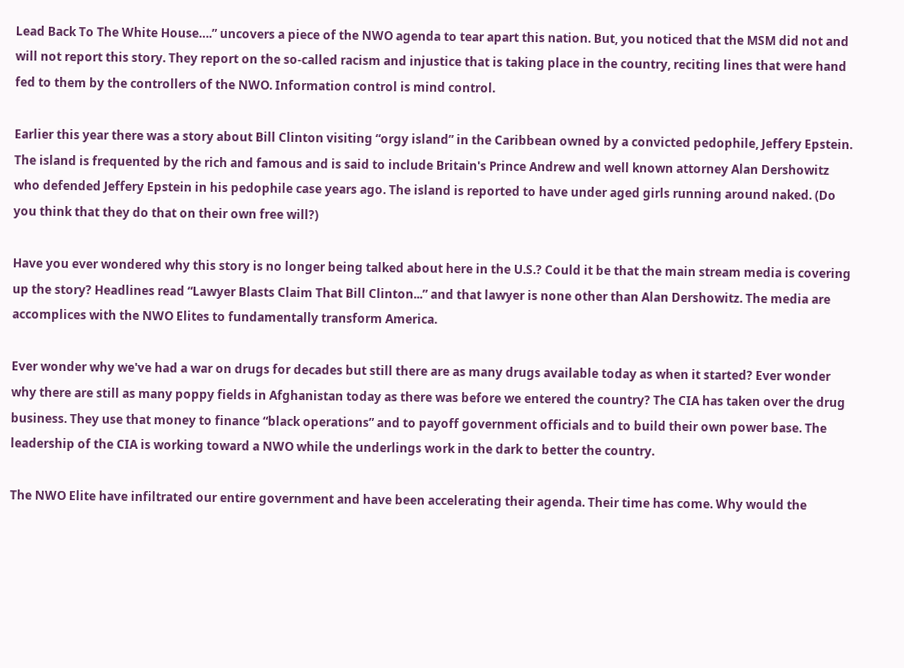Lead Back To The White House….” uncovers a piece of the NWO agenda to tear apart this nation. But, you noticed that the MSM did not and will not report this story. They report on the so-called racism and injustice that is taking place in the country, reciting lines that were hand fed to them by the controllers of the NWO. Information control is mind control.

Earlier this year there was a story about Bill Clinton visiting “orgy island” in the Caribbean owned by a convicted pedophile, Jeffery Epstein. The island is frequented by the rich and famous and is said to include Britain's Prince Andrew and well known attorney Alan Dershowitz who defended Jeffery Epstein in his pedophile case years ago. The island is reported to have under aged girls running around naked. (Do you think that they do that on their own free will?)

Have you ever wondered why this story is no longer being talked about here in the U.S.? Could it be that the main stream media is covering up the story? Headlines read “Lawyer Blasts Claim That Bill Clinton...” and that lawyer is none other than Alan Dershowitz. The media are accomplices with the NWO Elites to fundamentally transform America.

Ever wonder why we've had a war on drugs for decades but still there are as many drugs available today as when it started? Ever wonder why there are still as many poppy fields in Afghanistan today as there was before we entered the country? The CIA has taken over the drug business. They use that money to finance “black operations” and to payoff government officials and to build their own power base. The leadership of the CIA is working toward a NWO while the underlings work in the dark to better the country.

The NWO Elite have infiltrated our entire government and have been accelerating their agenda. Their time has come. Why would the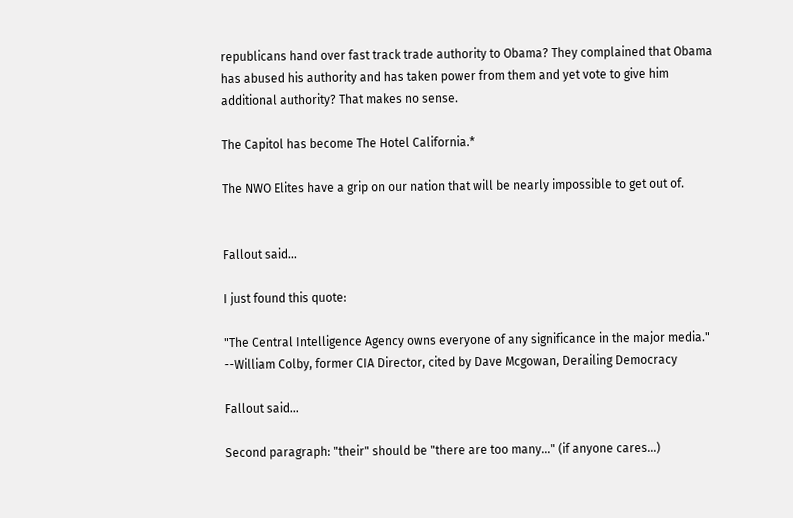republicans hand over fast track trade authority to Obama? They complained that Obama has abused his authority and has taken power from them and yet vote to give him additional authority? That makes no sense.

The Capitol has become The Hotel California.*

The NWO Elites have a grip on our nation that will be nearly impossible to get out of.


Fallout said...

I just found this quote:

"The Central Intelligence Agency owns everyone of any significance in the major media."
--William Colby, former CIA Director, cited by Dave Mcgowan, Derailing Democracy

Fallout said...

Second paragraph: "their" should be "there are too many..." (if anyone cares...)